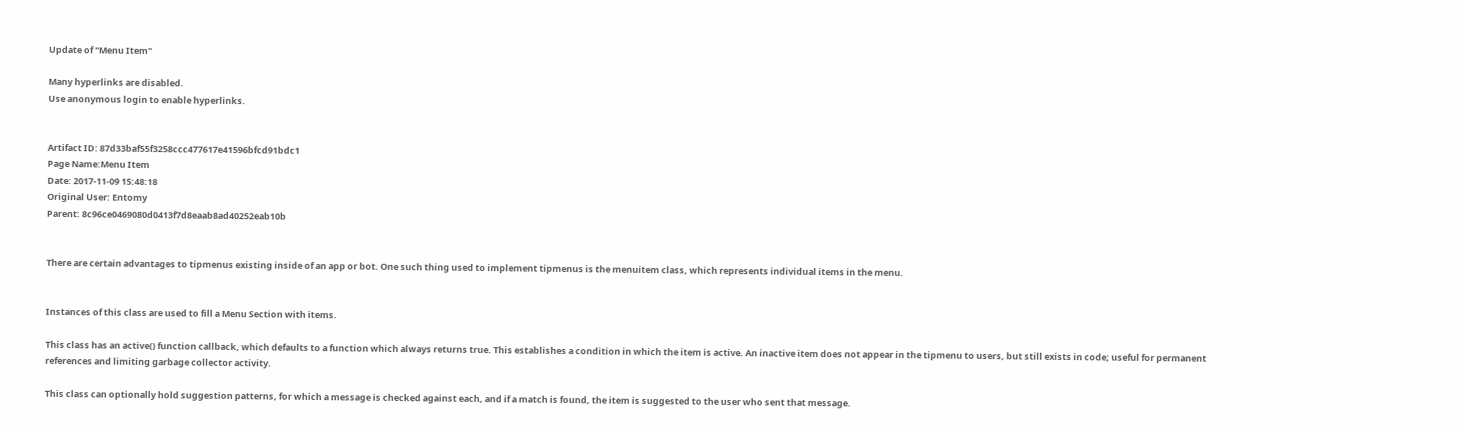Update of "Menu Item"

Many hyperlinks are disabled.
Use anonymous login to enable hyperlinks.


Artifact ID: 87d33baf55f3258ccc477617e41596bfcd91bdc1
Page Name:Menu Item
Date: 2017-11-09 15:48:18
Original User: Entomy
Parent: 8c96ce0469080d0413f7d8eaab8ad40252eab10b


There are certain advantages to tipmenus existing inside of an app or bot. One such thing used to implement tipmenus is the menuitem class, which represents individual items in the menu.


Instances of this class are used to fill a Menu Section with items.

This class has an active() function callback, which defaults to a function which always returns true. This establishes a condition in which the item is active. An inactive item does not appear in the tipmenu to users, but still exists in code; useful for permanent references and limiting garbage collector activity.

This class can optionally hold suggestion patterns, for which a message is checked against each, and if a match is found, the item is suggested to the user who sent that message.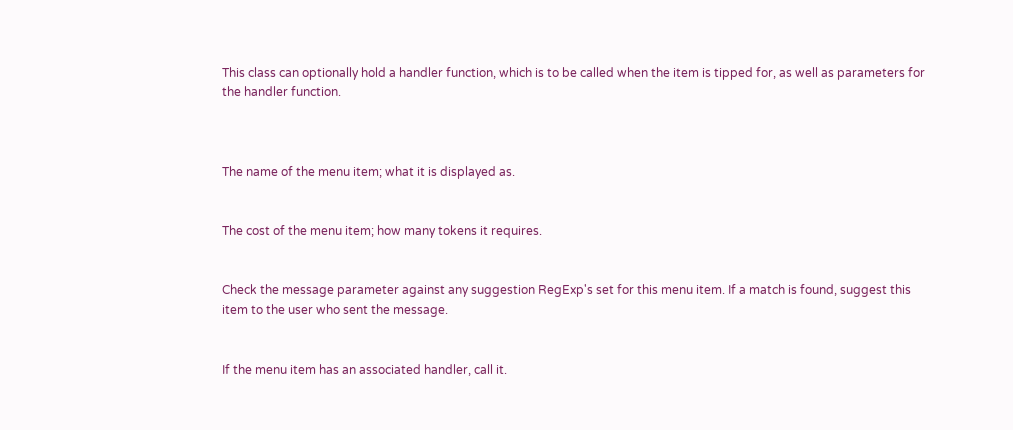This class can optionally hold a handler function, which is to be called when the item is tipped for, as well as parameters for the handler function.



The name of the menu item; what it is displayed as.


The cost of the menu item; how many tokens it requires.


Check the message parameter against any suggestion RegExp's set for this menu item. If a match is found, suggest this item to the user who sent the message.


If the menu item has an associated handler, call it.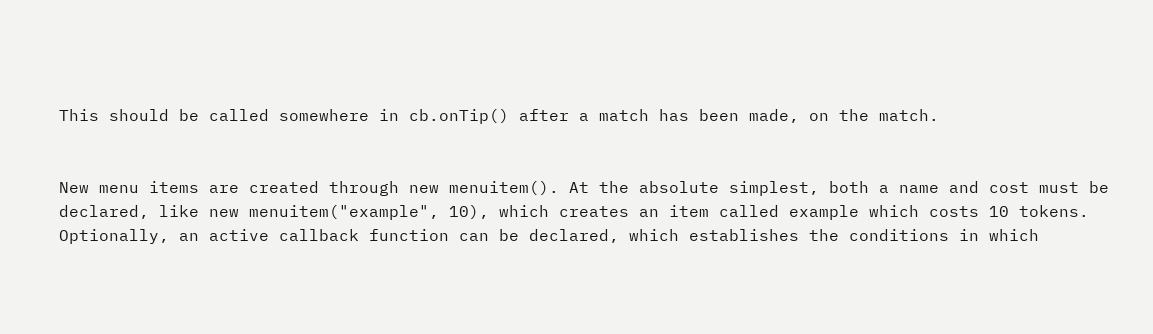This should be called somewhere in cb.onTip() after a match has been made, on the match.


New menu items are created through new menuitem(). At the absolute simplest, both a name and cost must be declared, like new menuitem("example", 10), which creates an item called example which costs 10 tokens. Optionally, an active callback function can be declared, which establishes the conditions in which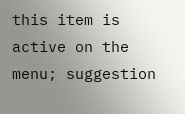this item is active on the menu; suggestion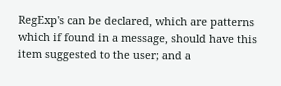RegExp's can be declared, which are patterns which if found in a message, should have this item suggested to the user; and a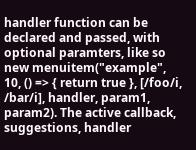handler function can be declared and passed, with optional paramters, like so new menuitem("example", 10, () => { return true }, [/foo/i, /bar/i], handler, param1, param2). The active callback, suggestions, handler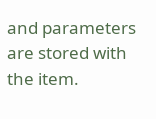and parameters are stored with the item.